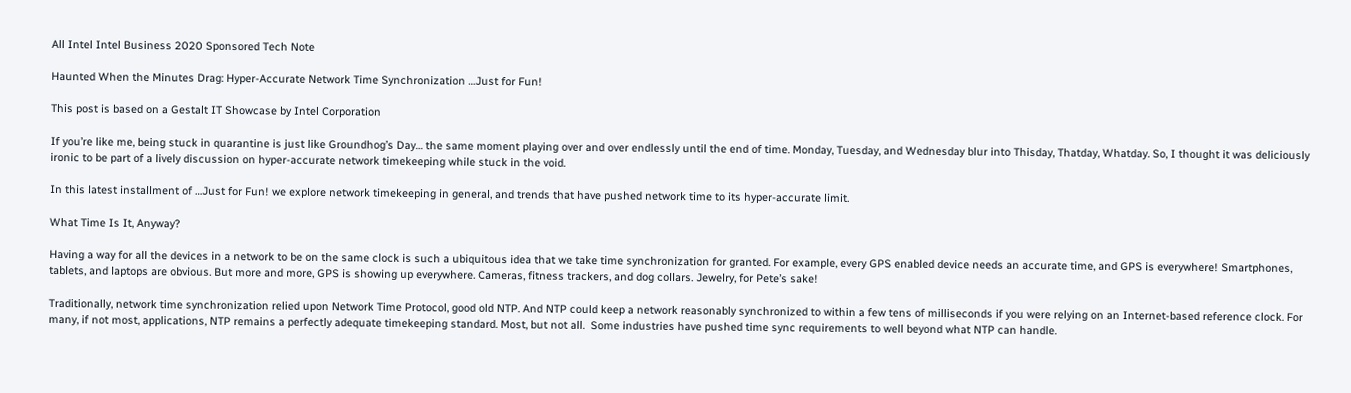All Intel Intel Business 2020 Sponsored Tech Note

Haunted When the Minutes Drag: Hyper-Accurate Network Time Synchronization …Just for Fun!

This post is based on a Gestalt IT Showcase by Intel Corporation

If you’re like me, being stuck in quarantine is just like Groundhog’s Day… the same moment playing over and over endlessly until the end of time. Monday, Tuesday, and Wednesday blur into Thisday, Thatday, Whatday. So, I thought it was deliciously ironic to be part of a lively discussion on hyper-accurate network timekeeping while stuck in the void.

In this latest installment of …Just for Fun! we explore network timekeeping in general, and trends that have pushed network time to its hyper-accurate limit.

What Time Is It, Anyway?

Having a way for all the devices in a network to be on the same clock is such a ubiquitous idea that we take time synchronization for granted. For example, every GPS enabled device needs an accurate time, and GPS is everywhere! Smartphones, tablets, and laptops are obvious. But more and more, GPS is showing up everywhere. Cameras, fitness trackers, and dog collars. Jewelry, for Pete’s sake!

Traditionally, network time synchronization relied upon Network Time Protocol, good old NTP. And NTP could keep a network reasonably synchronized to within a few tens of milliseconds if you were relying on an Internet-based reference clock. For many, if not most, applications, NTP remains a perfectly adequate timekeeping standard. Most, but not all.  Some industries have pushed time sync requirements to well beyond what NTP can handle.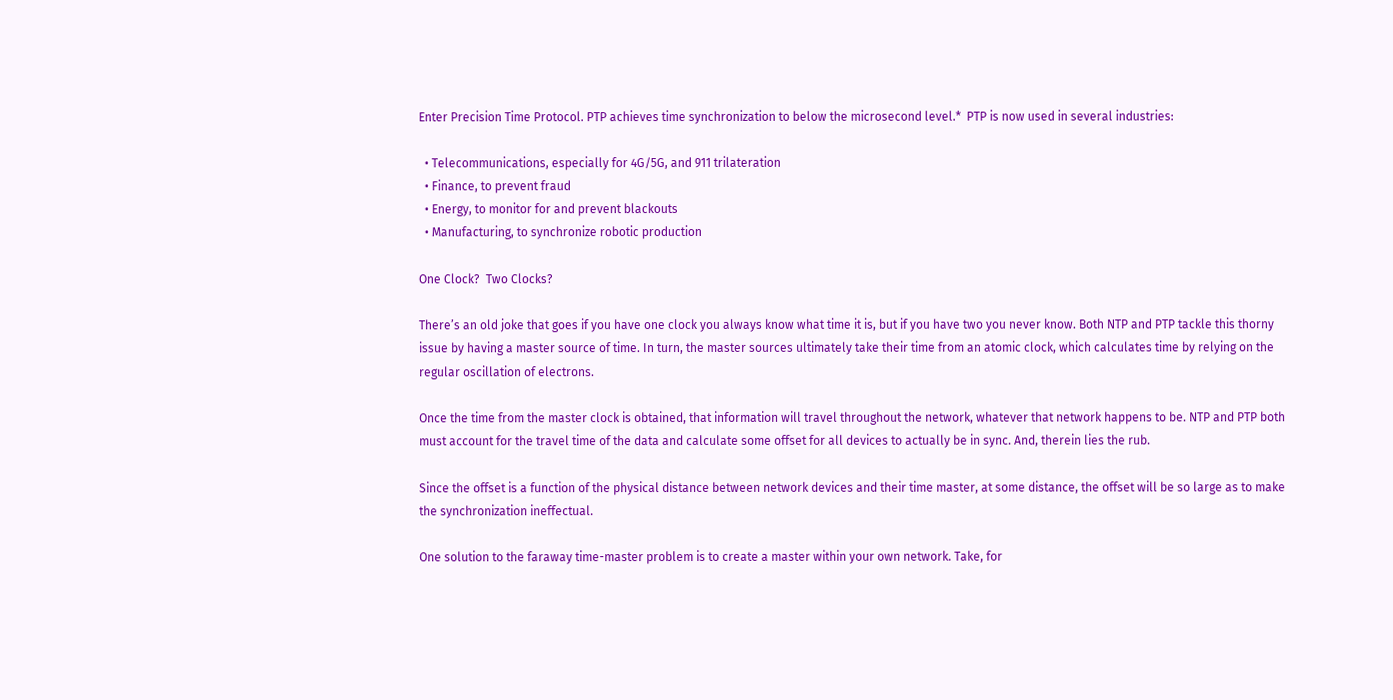Enter Precision Time Protocol. PTP achieves time synchronization to below the microsecond level.*  PTP is now used in several industries:

  • Telecommunications, especially for 4G/5G, and 911 trilateration
  • Finance, to prevent fraud
  • Energy, to monitor for and prevent blackouts
  • Manufacturing, to synchronize robotic production

One Clock?  Two Clocks?

There’s an old joke that goes if you have one clock you always know what time it is, but if you have two you never know. Both NTP and PTP tackle this thorny issue by having a master source of time. In turn, the master sources ultimately take their time from an atomic clock, which calculates time by relying on the regular oscillation of electrons.

Once the time from the master clock is obtained, that information will travel throughout the network, whatever that network happens to be. NTP and PTP both must account for the travel time of the data and calculate some offset for all devices to actually be in sync. And, therein lies the rub.

Since the offset is a function of the physical distance between network devices and their time master, at some distance, the offset will be so large as to make the synchronization ineffectual.

One solution to the faraway time-master problem is to create a master within your own network. Take, for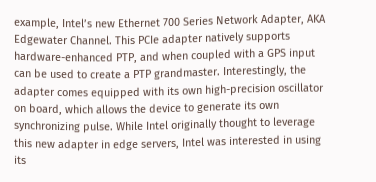example, Intel’s new Ethernet 700 Series Network Adapter, AKA Edgewater Channel. This PCIe adapter natively supports hardware-enhanced PTP, and when coupled with a GPS input can be used to create a PTP grandmaster. Interestingly, the adapter comes equipped with its own high-precision oscillator on board, which allows the device to generate its own synchronizing pulse. While Intel originally thought to leverage this new adapter in edge servers, Intel was interested in using its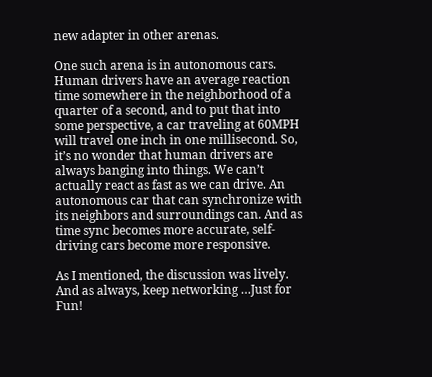new adapter in other arenas.

One such arena is in autonomous cars. Human drivers have an average reaction time somewhere in the neighborhood of a quarter of a second, and to put that into some perspective, a car traveling at 60MPH will travel one inch in one millisecond. So, it’s no wonder that human drivers are always banging into things. We can’t actually react as fast as we can drive. An autonomous car that can synchronize with its neighbors and surroundings can. And as time sync becomes more accurate, self-driving cars become more responsive.

As I mentioned, the discussion was lively. And as always, keep networking …Just for Fun!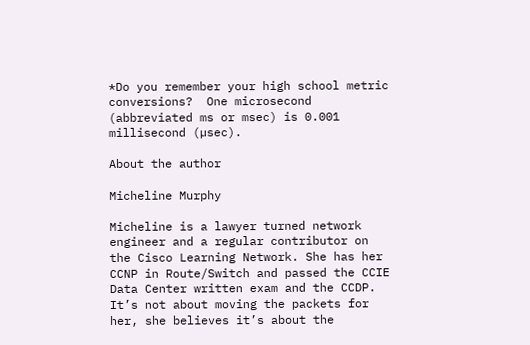*Do you remember your high school metric conversions?  One microsecond (abbreviated ms or msec) is 0.001 millisecond (µsec).

About the author

Micheline Murphy

Micheline is a lawyer turned network engineer and a regular contributor on the Cisco Learning Network. She has her CCNP in Route/Switch and passed the CCIE Data Center written exam and the CCDP. It’s not about moving the packets for her, she believes it’s about the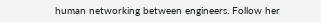human networking between engineers. Follow her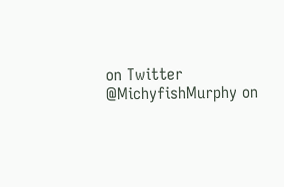on Twitter @MichyfishMurphy on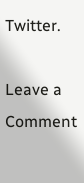Twitter.

Leave a Comment